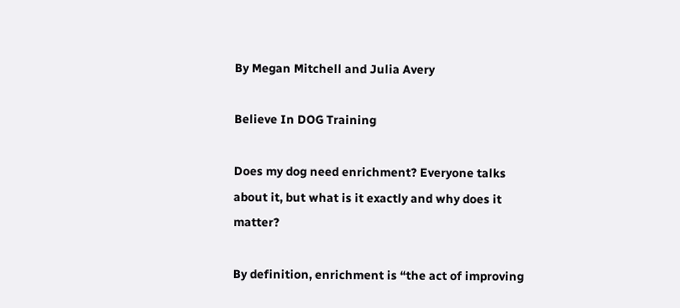By Megan Mitchell and Julia Avery

Believe In DOG Training

Does my dog need enrichment? Everyone talks about it, but what is it exactly and why does it matter?

By definition, enrichment is “the act of improving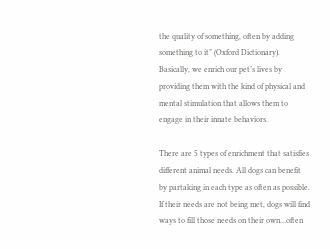the quality of something, often by adding something to it” (Oxford Dictionary). Basically, we enrich our pet’s lives by providing them with the kind of physical and mental stimulation that allows them to engage in their innate behaviors.

There are 5 types of enrichment that satisfies different animal needs. All dogs can benefit by partaking in each type as often as possible. If their needs are not being met, dogs will find ways to fill those needs on their own…often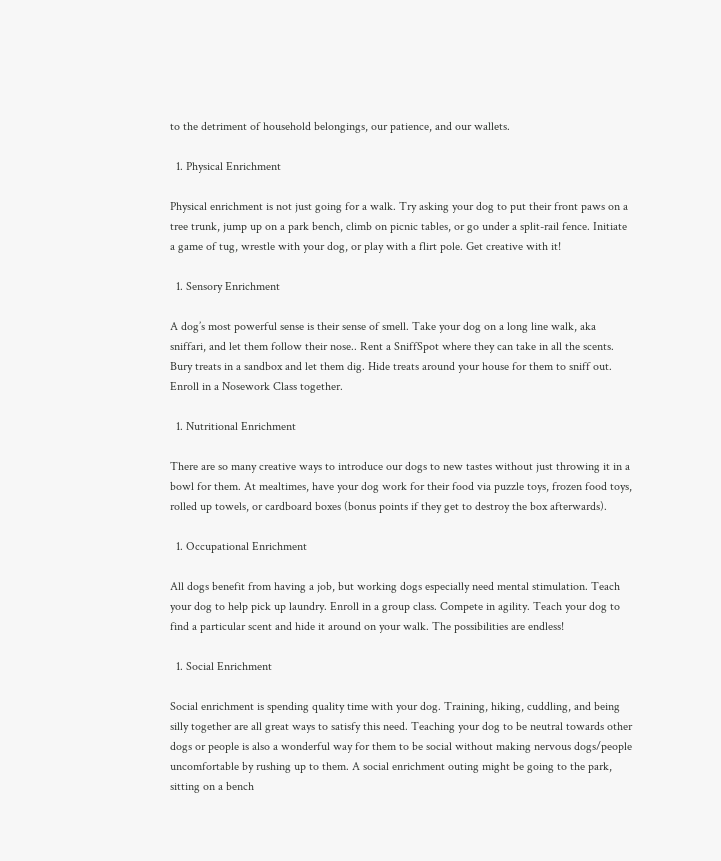to the detriment of household belongings, our patience, and our wallets.

  1. Physical Enrichment

Physical enrichment is not just going for a walk. Try asking your dog to put their front paws on a tree trunk, jump up on a park bench, climb on picnic tables, or go under a split-rail fence. Initiate a game of tug, wrestle with your dog, or play with a flirt pole. Get creative with it!

  1. Sensory Enrichment

A dog’s most powerful sense is their sense of smell. Take your dog on a long line walk, aka sniffari, and let them follow their nose.. Rent a SniffSpot where they can take in all the scents. Bury treats in a sandbox and let them dig. Hide treats around your house for them to sniff out. Enroll in a Nosework Class together.

  1. Nutritional Enrichment

There are so many creative ways to introduce our dogs to new tastes without just throwing it in a bowl for them. At mealtimes, have your dog work for their food via puzzle toys, frozen food toys, rolled up towels, or cardboard boxes (bonus points if they get to destroy the box afterwards).

  1. Occupational Enrichment

All dogs benefit from having a job, but working dogs especially need mental stimulation. Teach your dog to help pick up laundry. Enroll in a group class. Compete in agility. Teach your dog to find a particular scent and hide it around on your walk. The possibilities are endless!

  1. Social Enrichment

Social enrichment is spending quality time with your dog. Training, hiking, cuddling, and being silly together are all great ways to satisfy this need. Teaching your dog to be neutral towards other dogs or people is also a wonderful way for them to be social without making nervous dogs/people uncomfortable by rushing up to them. A social enrichment outing might be going to the park, sitting on a bench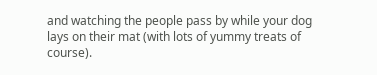and watching the people pass by while your dog lays on their mat (with lots of yummy treats of course).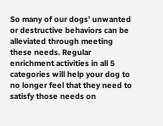So many of our dogs’ unwanted or destructive behaviors can be alleviated through meeting these needs. Regular enrichment activities in all 5 categories will help your dog to no longer feel that they need to satisfy those needs on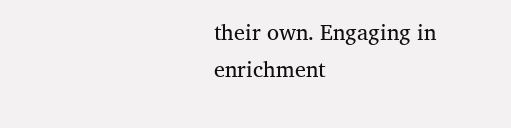their own. Engaging in enrichment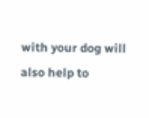with your dog will also help to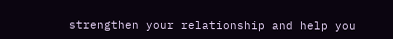strengthen your relationship and help you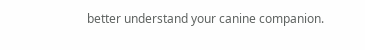better understand your canine companion.